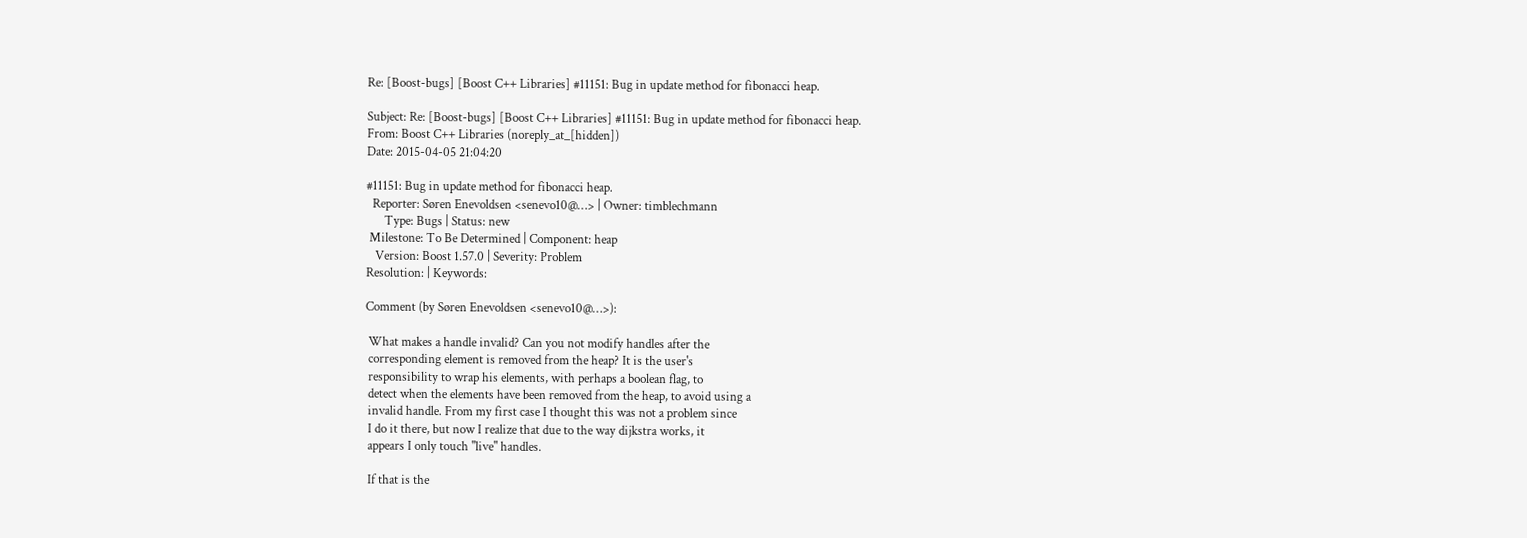Re: [Boost-bugs] [Boost C++ Libraries] #11151: Bug in update method for fibonacci heap.

Subject: Re: [Boost-bugs] [Boost C++ Libraries] #11151: Bug in update method for fibonacci heap.
From: Boost C++ Libraries (noreply_at_[hidden])
Date: 2015-04-05 21:04:20

#11151: Bug in update method for fibonacci heap.
  Reporter: Søren Enevoldsen <senevo10@…> | Owner: timblechmann
      Type: Bugs | Status: new
 Milestone: To Be Determined | Component: heap
   Version: Boost 1.57.0 | Severity: Problem
Resolution: | Keywords:

Comment (by Søren Enevoldsen <senevo10@…>):

 What makes a handle invalid? Can you not modify handles after the
 corresponding element is removed from the heap? It is the user's
 responsibility to wrap his elements, with perhaps a boolean flag, to
 detect when the elements have been removed from the heap, to avoid using a
 invalid handle. From my first case I thought this was not a problem since
 I do it there, but now I realize that due to the way dijkstra works, it
 appears I only touch "live" handles.

 If that is the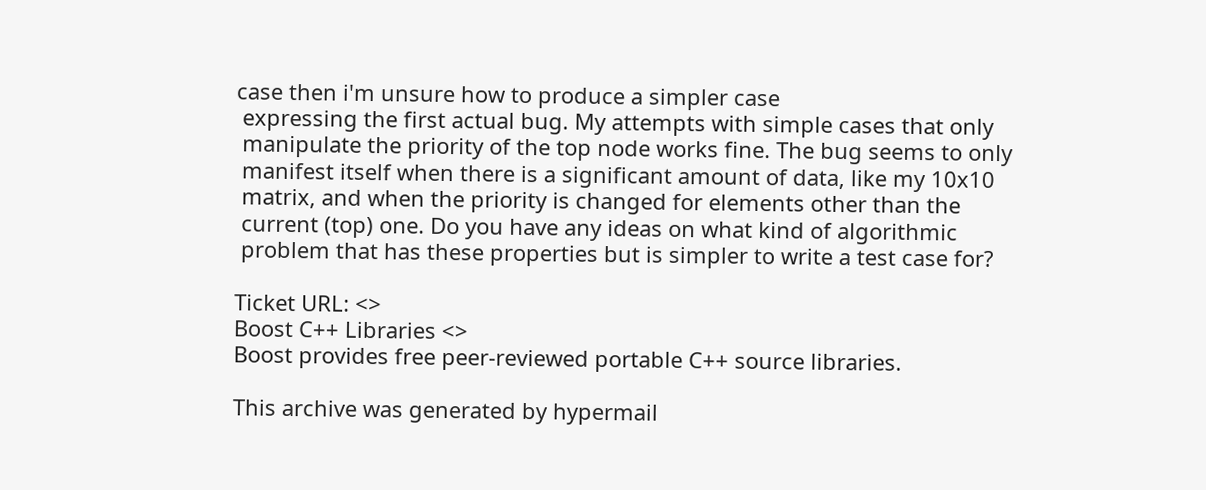case then i'm unsure how to produce a simpler case
 expressing the first actual bug. My attempts with simple cases that only
 manipulate the priority of the top node works fine. The bug seems to only
 manifest itself when there is a significant amount of data, like my 10x10
 matrix, and when the priority is changed for elements other than the
 current (top) one. Do you have any ideas on what kind of algorithmic
 problem that has these properties but is simpler to write a test case for?

Ticket URL: <>
Boost C++ Libraries <>
Boost provides free peer-reviewed portable C++ source libraries.

This archive was generated by hypermail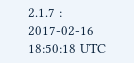2.1.7 : 2017-02-16 18:50:18 UTC